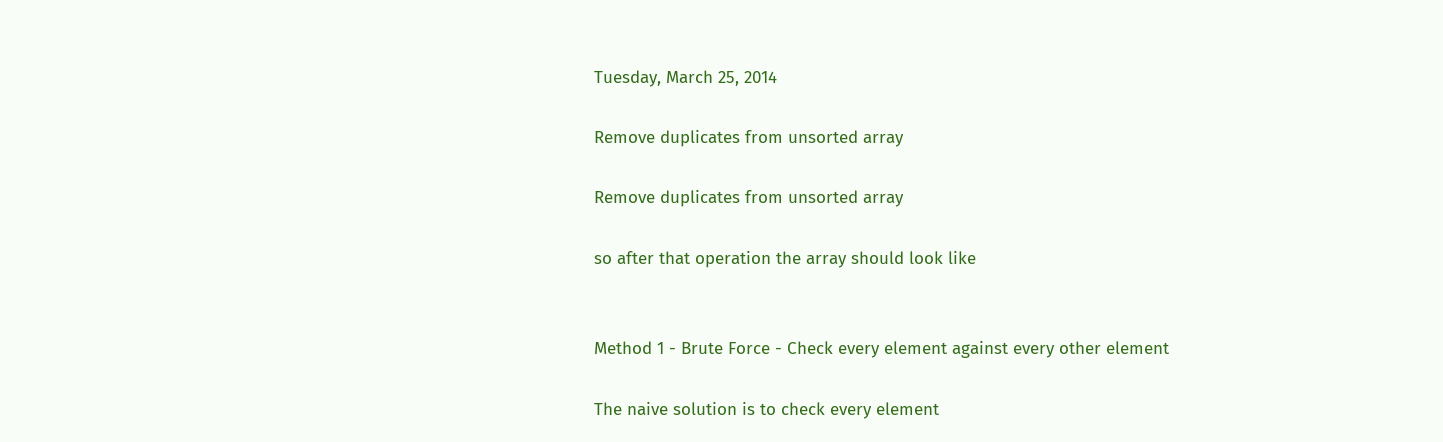Tuesday, March 25, 2014

Remove duplicates from unsorted array

Remove duplicates from unsorted array

so after that operation the array should look like


Method 1 - Brute Force - Check every element against every other element

The naive solution is to check every element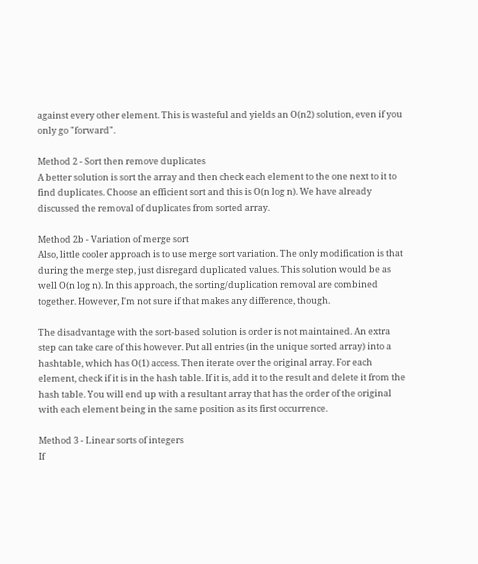against every other element. This is wasteful and yields an O(n2) solution, even if you only go "forward".

Method 2 - Sort then remove duplicates
A better solution is sort the array and then check each element to the one next to it to find duplicates. Choose an efficient sort and this is O(n log n). We have already discussed the removal of duplicates from sorted array.

Method 2b - Variation of merge sort
Also, little cooler approach is to use merge sort variation. The only modification is that during the merge step, just disregard duplicated values. This solution would be as well O(n log n). In this approach, the sorting/duplication removal are combined together. However, I'm not sure if that makes any difference, though.

The disadvantage with the sort-based solution is order is not maintained. An extra step can take care of this however. Put all entries (in the unique sorted array) into a hashtable, which has O(1) access. Then iterate over the original array. For each element, check if it is in the hash table. If it is, add it to the result and delete it from the hash table. You will end up with a resultant array that has the order of the original with each element being in the same position as its first occurrence.

Method 3 - Linear sorts of integers
If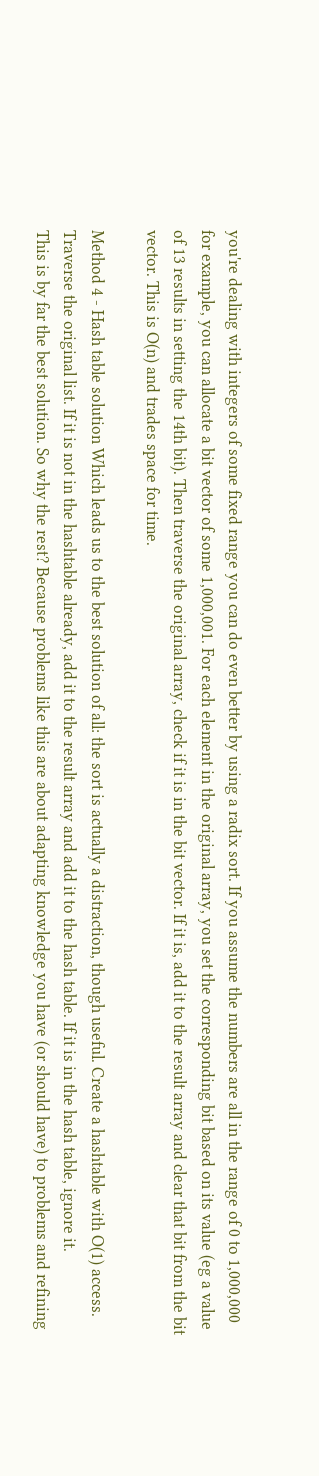you're dealing with integers of some fixed range you can do even better by using a radix sort. If you assume the numbers are all in the range of 0 to 1,000,000 for example, you can allocate a bit vector of some 1,000,001. For each element in the original array, you set the corresponding bit based on its value (eg a value of 13 results in setting the 14th bit). Then traverse the original array, check if it is in the bit vector. If it is, add it to the result array and clear that bit from the bit vector. This is O(n) and trades space for time.

Method 4 - Hash table solution Which leads us to the best solution of all: the sort is actually a distraction, though useful. Create a hashtable with O(1) access. Traverse the original list. If it is not in the hashtable already, add it to the result array and add it to the hash table. If it is in the hash table, ignore it.
This is by far the best solution. So why the rest? Because problems like this are about adapting knowledge you have (or should have) to problems and refining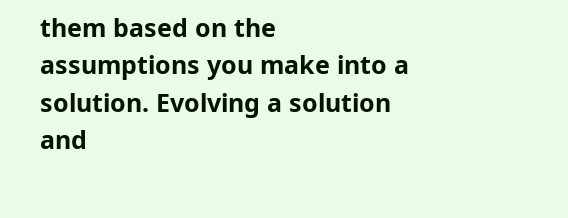them based on the assumptions you make into a solution. Evolving a solution and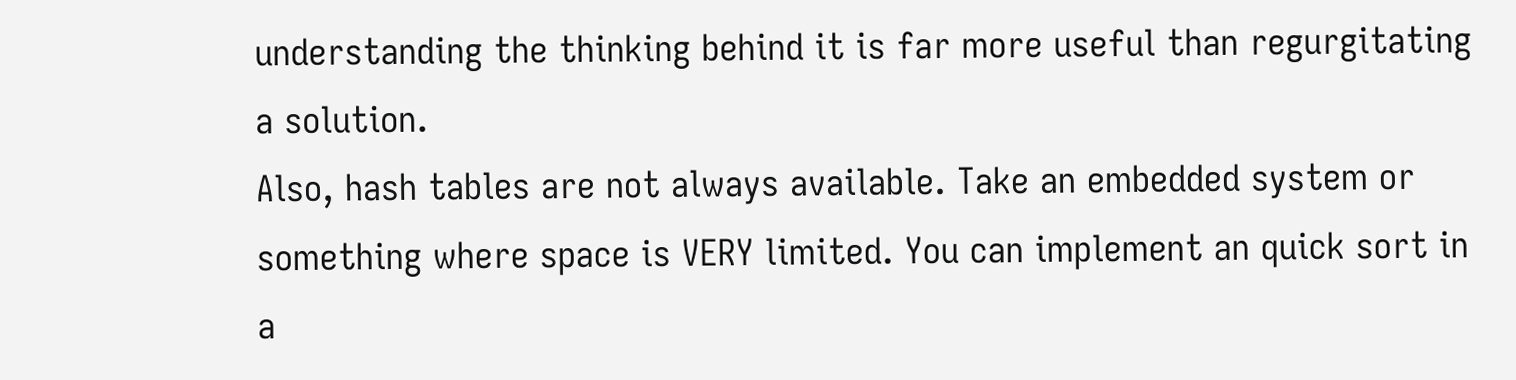understanding the thinking behind it is far more useful than regurgitating a solution.
Also, hash tables are not always available. Take an embedded system or something where space is VERY limited. You can implement an quick sort in a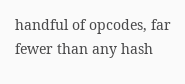handful of opcodes, far fewer than any hash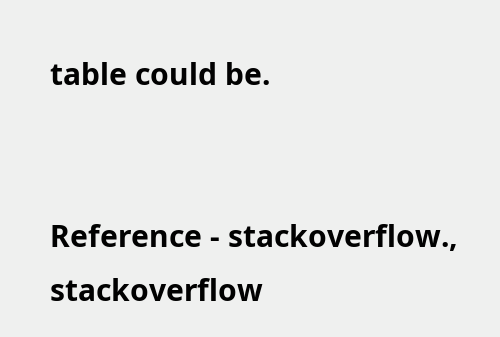table could be.


Reference - stackoverflow., stackoverflow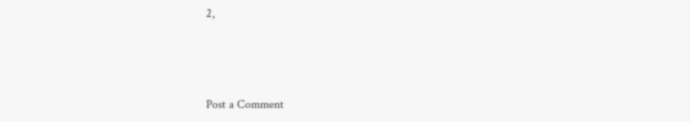2,



Post a Comment